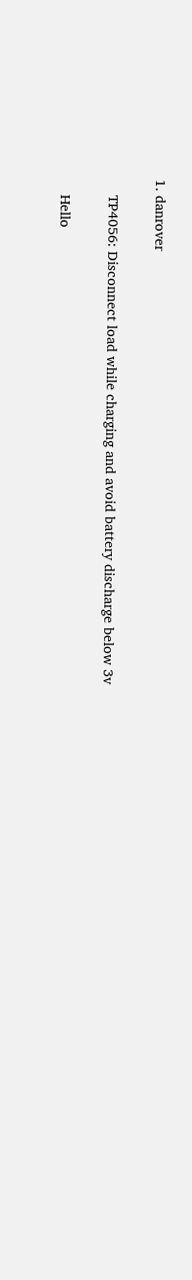1. danrover

    TP4056: Disconnect load while charging and avoid battery discharge below 3v

    Hello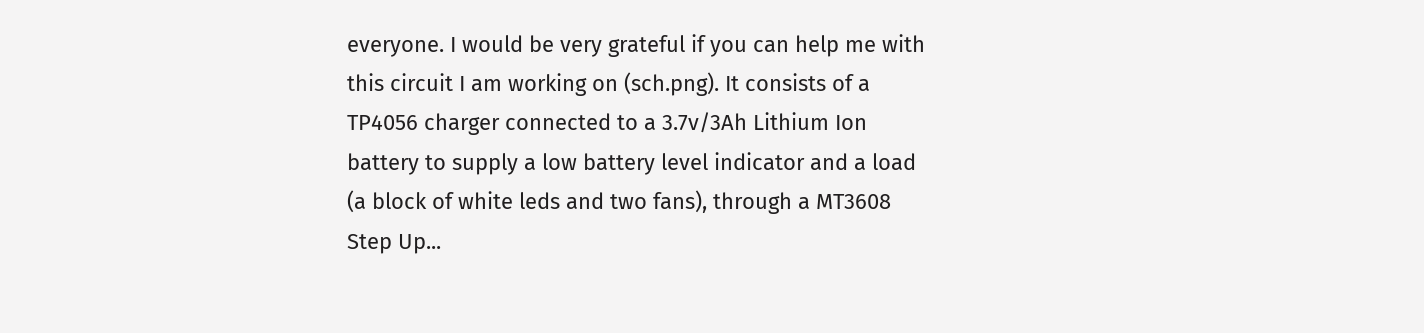everyone. I would be very grateful if you can help me with this circuit I am working on (sch.png). It consists of a TP4056 charger connected to a 3.7v/3Ah Lithium Ion battery to supply a low battery level indicator and a load (a block of white leds and two fans), through a MT3608 Step Up...